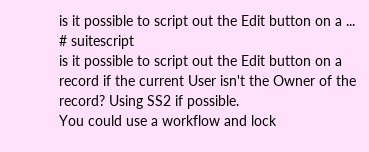is it possible to script out the Edit button on a ...
# suitescript
is it possible to script out the Edit button on a record if the current User isn't the Owner of the record? Using SS2 if possible.
You could use a workflow and lock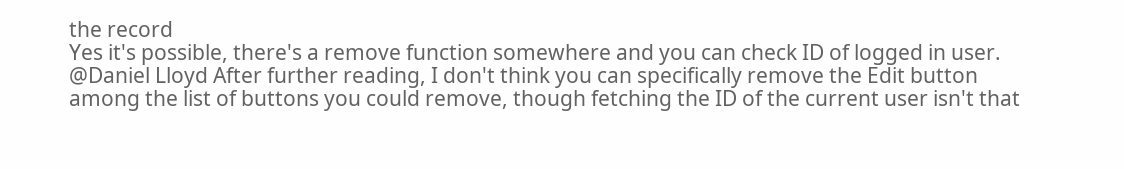the record
Yes it's possible, there's a remove function somewhere and you can check ID of logged in user.
@Daniel Lloyd After further reading, I don't think you can specifically remove the Edit button among the list of buttons you could remove, though fetching the ID of the current user isn't that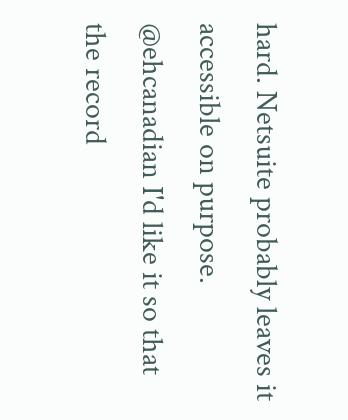hard. Netsuite probably leaves it accessible on purpose. @ehcanadian I'd like it so that the record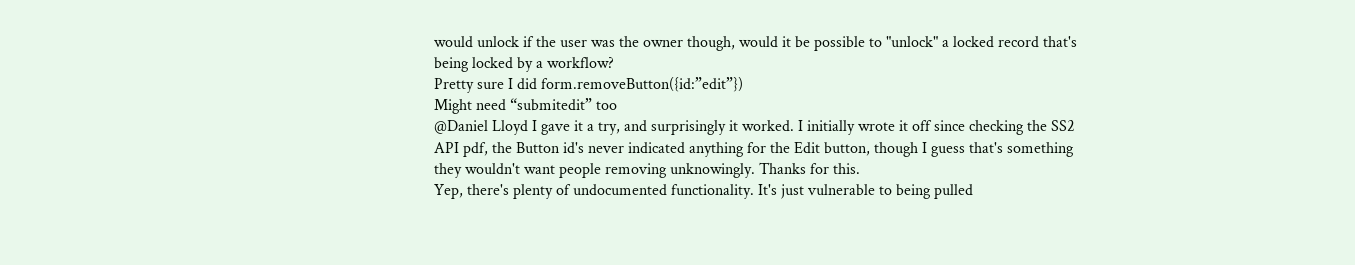would unlock if the user was the owner though, would it be possible to "unlock" a locked record that's being locked by a workflow?
Pretty sure I did form.removeButton({id:”edit”})
Might need “submitedit” too
@Daniel Lloyd I gave it a try, and surprisingly it worked. I initially wrote it off since checking the SS2 API pdf, the Button id's never indicated anything for the Edit button, though I guess that's something they wouldn't want people removing unknowingly. Thanks for this.
Yep, there's plenty of undocumented functionality. It's just vulnerable to being pulled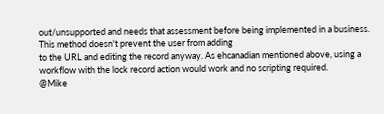out/unsupported and needs that assessment before being implemented in a business.
This method doesn't prevent the user from adding
to the URL and editing the record anyway. As ehcanadian mentioned above, using a workflow with the lock record action would work and no scripting required.
@Mike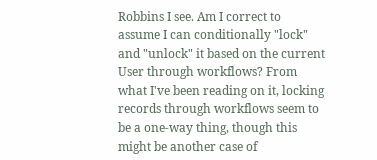Robbins I see. Am I correct to assume I can conditionally "lock" and "unlock" it based on the current User through workflows? From what I've been reading on it, locking records through workflows seem to be a one-way thing, though this might be another case of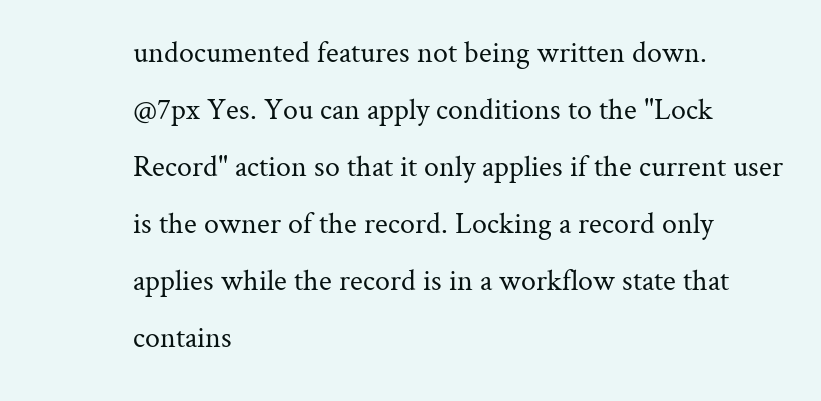undocumented features not being written down.
@7px Yes. You can apply conditions to the "Lock Record" action so that it only applies if the current user is the owner of the record. Locking a record only applies while the record is in a workflow state that contains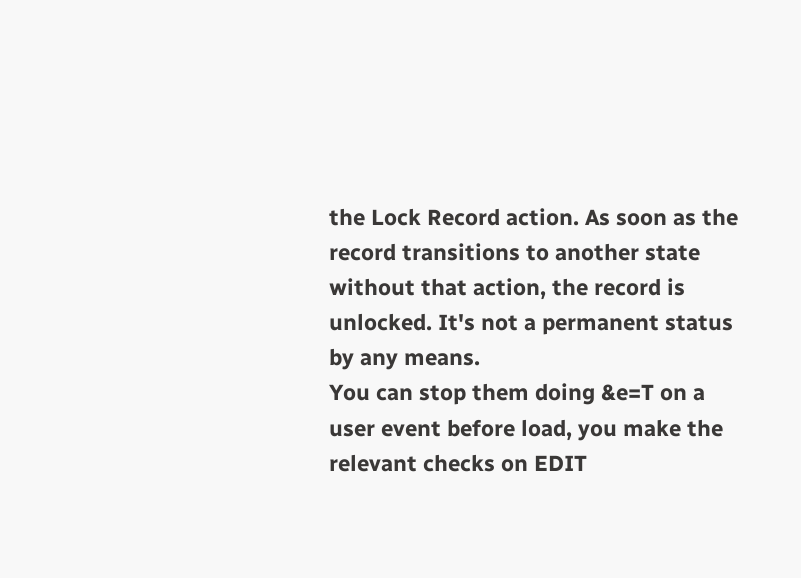the Lock Record action. As soon as the record transitions to another state without that action, the record is unlocked. It's not a permanent status by any means.
You can stop them doing &e=T on a user event before load, you make the relevant checks on EDIT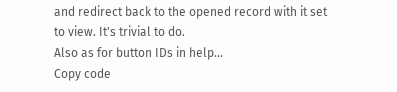and redirect back to the opened record with it set to view. It's trivial to do.
Also as for button IDs in help...
Copy code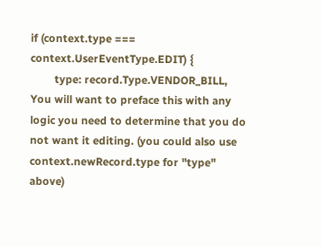if (context.type === context.UserEventType.EDIT) {
        type: record.Type.VENDOR_BILL,
You will want to preface this with any logic you need to determine that you do not want it editing. (you could also use context.newRecord.type for "type" above)